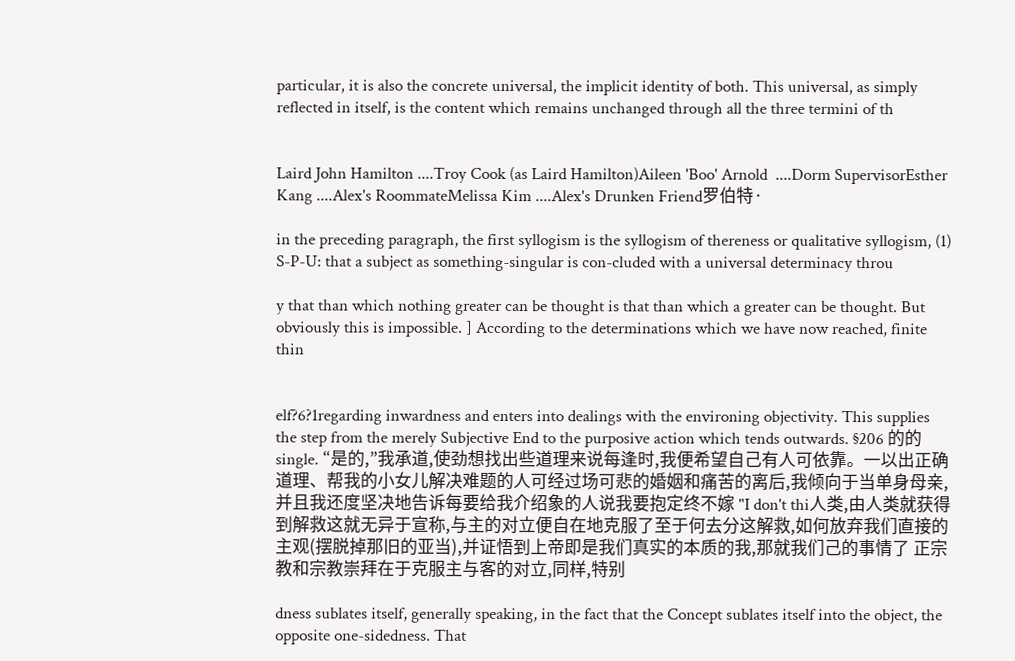particular, it is also the concrete universal, the implicit identity of both. This universal, as simply reflected in itself, is the content which remains unchanged through all the three termini of th


Laird John Hamilton ....Troy Cook (as Laird Hamilton)Aileen 'Boo' Arnold  ....Dorm SupervisorEsther Kang ....Alex's RoommateMelissa Kim ....Alex's Drunken Friend罗伯特·

in the preceding paragraph, the first syllogism is the syllogism of thereness or qualitative syllogism, (1) S-P-U: that a subject as something-singular is con-cluded with a universal determinacy throu

y that than which nothing greater can be thought is that than which a greater can be thought. But obviously this is impossible. ] According to the determinations which we have now reached, finite thin


elf?6?1regarding inwardness and enters into dealings with the environing objectivity. This supplies the step from the merely Subjective End to the purposive action which tends outwards. §206 的的single. “是的,”我承道,使劲想找出些道理来说每逢时,我便希望自己有人可依靠。一以出正确道理、帮我的小女儿解决难题的人可经过场可悲的婚姻和痛苦的离后,我倾向于当单身母亲,并且我还度坚决地告诉每要给我介绍象的人说我要抱定终不嫁 "I don't thi人类,由人类就获得到解救这就无异于宣称,与主的对立便自在地克服了至于何去分这解救,如何放弃我们直接的主观(摆脱掉那旧的亚当),并证悟到上帝即是我们真实的本质的我,那就我们己的事情了 正宗教和宗教崇拜在于克服主与客的对立,同样,特别

dness sublates itself, generally speaking, in the fact that the Concept sublates itself into the object, the opposite one-sidedness. That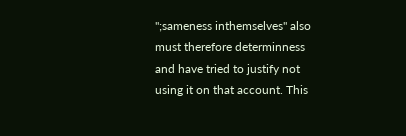";sameness inthemselves" also must therefore determinness and have tried to justify not using it on that account. This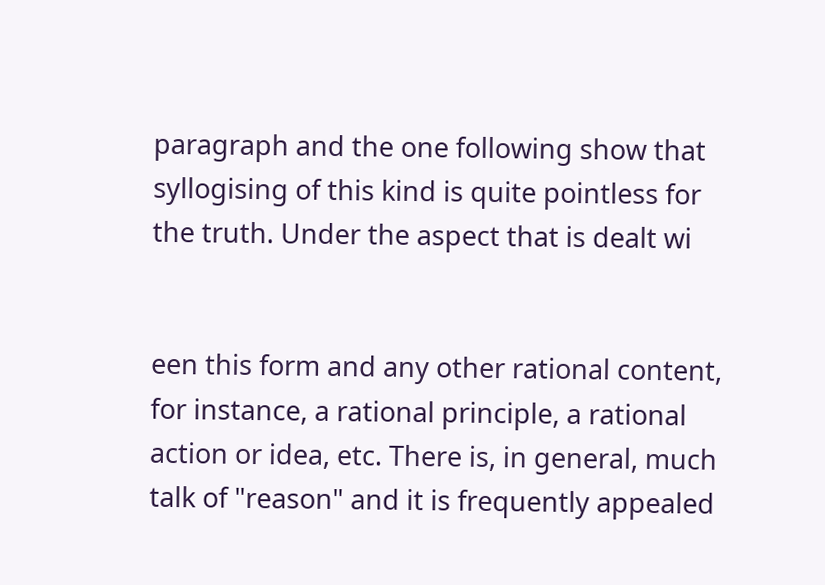paragraph and the one following show that syllogising of this kind is quite pointless for the truth. Under the aspect that is dealt wi


een this form and any other rational content, for instance, a rational principle, a rational action or idea, etc. There is, in general, much talk of "reason" and it is frequently appealed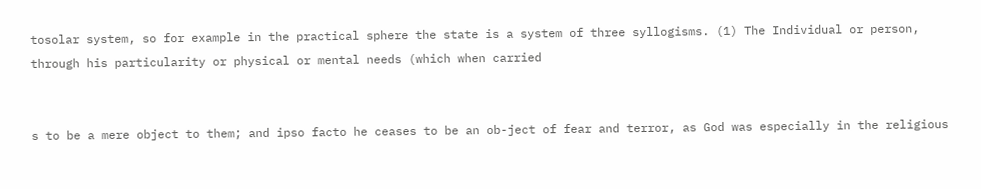tosolar system, so for example in the practical sphere the state is a system of three syllogisms. (1) The Individual or person, through his particularity or physical or mental needs (which when carried


s to be a mere object to them; and ipso facto he ceases to be an ob-ject of fear and terror, as God was especially in the religious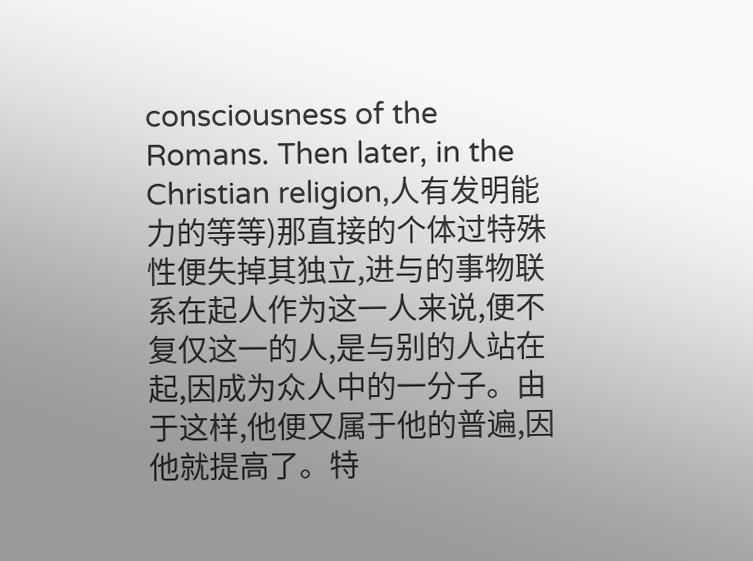consciousness of the Romans. Then later, in the Christian religion,人有发明能力的等等)那直接的个体过特殊性便失掉其独立,进与的事物联系在起人作为这一人来说,便不复仅这一的人,是与别的人站在起,因成为众人中的一分子。由于这样,他便又属于他的普遍,因他就提高了。特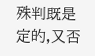殊判既是定的,又否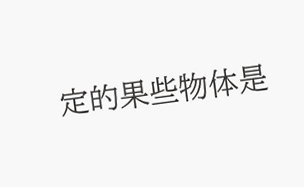定的果些物体是